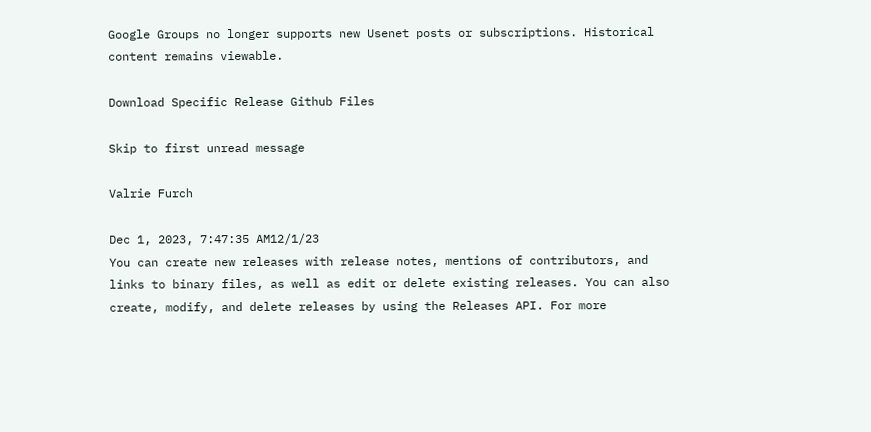Google Groups no longer supports new Usenet posts or subscriptions. Historical content remains viewable.

Download Specific Release Github Files

Skip to first unread message

Valrie Furch

Dec 1, 2023, 7:47:35 AM12/1/23
You can create new releases with release notes, mentions of contributors, and links to binary files, as well as edit or delete existing releases. You can also create, modify, and delete releases by using the Releases API. For more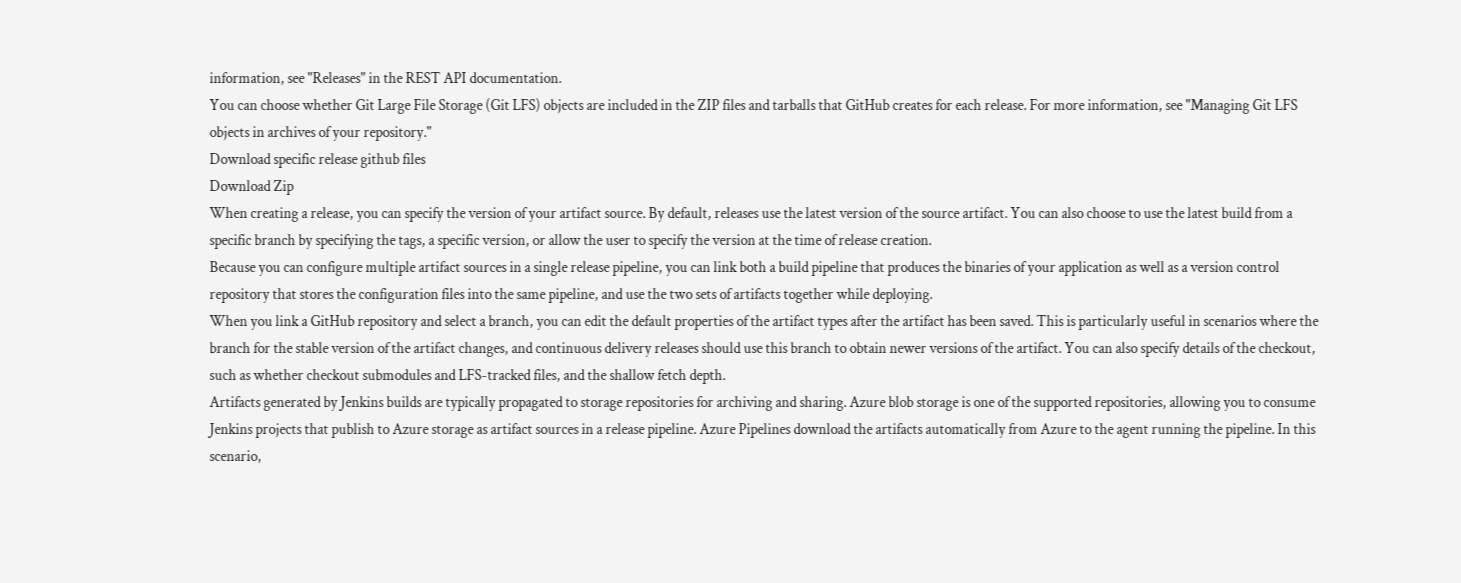information, see "Releases" in the REST API documentation.
You can choose whether Git Large File Storage (Git LFS) objects are included in the ZIP files and tarballs that GitHub creates for each release. For more information, see "Managing Git LFS objects in archives of your repository."
Download specific release github files
Download Zip
When creating a release, you can specify the version of your artifact source. By default, releases use the latest version of the source artifact. You can also choose to use the latest build from a specific branch by specifying the tags, a specific version, or allow the user to specify the version at the time of release creation.
Because you can configure multiple artifact sources in a single release pipeline, you can link both a build pipeline that produces the binaries of your application as well as a version control repository that stores the configuration files into the same pipeline, and use the two sets of artifacts together while deploying.
When you link a GitHub repository and select a branch, you can edit the default properties of the artifact types after the artifact has been saved. This is particularly useful in scenarios where the branch for the stable version of the artifact changes, and continuous delivery releases should use this branch to obtain newer versions of the artifact. You can also specify details of the checkout, such as whether checkout submodules and LFS-tracked files, and the shallow fetch depth.
Artifacts generated by Jenkins builds are typically propagated to storage repositories for archiving and sharing. Azure blob storage is one of the supported repositories, allowing you to consume Jenkins projects that publish to Azure storage as artifact sources in a release pipeline. Azure Pipelines download the artifacts automatically from Azure to the agent running the pipeline. In this scenario,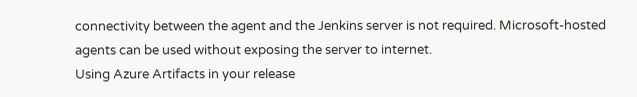connectivity between the agent and the Jenkins server is not required. Microsoft-hosted agents can be used without exposing the server to internet.
Using Azure Artifacts in your release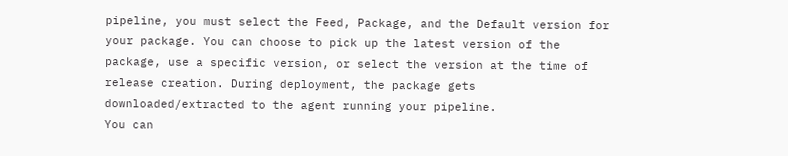pipeline, you must select the Feed, Package, and the Default version for your package. You can choose to pick up the latest version of the package, use a specific version, or select the version at the time of release creation. During deployment, the package gets downloaded/extracted to the agent running your pipeline.
You can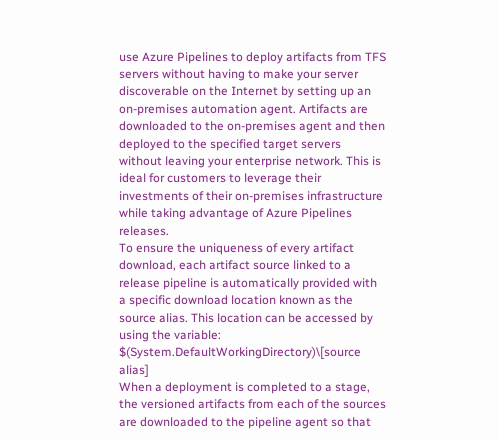use Azure Pipelines to deploy artifacts from TFS servers without having to make your server discoverable on the Internet by setting up an on-premises automation agent. Artifacts are downloaded to the on-premises agent and then deployed to the specified target servers without leaving your enterprise network. This is ideal for customers to leverage their investments of their on-premises infrastructure while taking advantage of Azure Pipelines releases.
To ensure the uniqueness of every artifact download, each artifact source linked to a release pipeline is automatically provided with a specific download location known as the source alias. This location can be accessed by using the variable: $(System.DefaultWorkingDirectory)\[source alias]
When a deployment is completed to a stage, the versioned artifacts from each of the sources are downloaded to the pipeline agent so that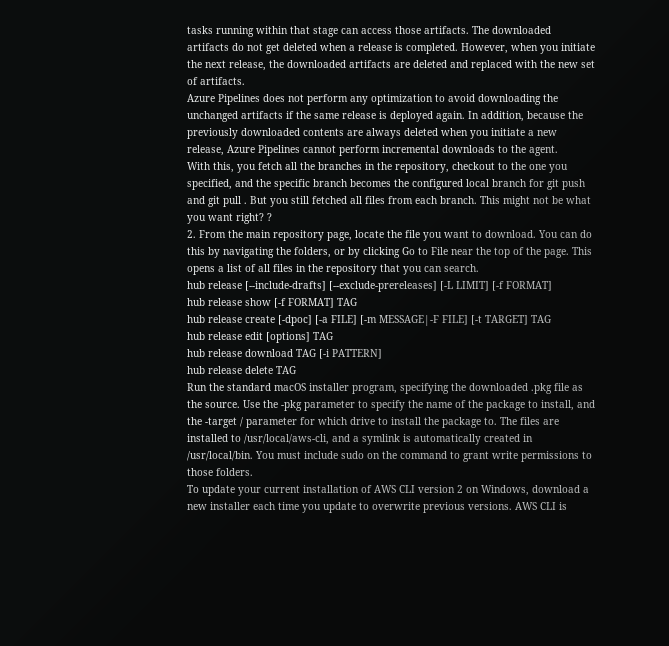tasks running within that stage can access those artifacts. The downloaded artifacts do not get deleted when a release is completed. However, when you initiate the next release, the downloaded artifacts are deleted and replaced with the new set of artifacts.
Azure Pipelines does not perform any optimization to avoid downloading the unchanged artifacts if the same release is deployed again. In addition, because the previously downloaded contents are always deleted when you initiate a new release, Azure Pipelines cannot perform incremental downloads to the agent.
With this, you fetch all the branches in the repository, checkout to the one you specified, and the specific branch becomes the configured local branch for git push and git pull . But you still fetched all files from each branch. This might not be what you want right? ?
2. From the main repository page, locate the file you want to download. You can do this by navigating the folders, or by clicking Go to File near the top of the page. This opens a list of all files in the repository that you can search.
hub release [--include-drafts] [--exclude-prereleases] [-L LIMIT] [-f FORMAT]
hub release show [-f FORMAT] TAG
hub release create [-dpoc] [-a FILE] [-m MESSAGE|-F FILE] [-t TARGET] TAG
hub release edit [options] TAG
hub release download TAG [-i PATTERN]
hub release delete TAG
Run the standard macOS installer program, specifying the downloaded .pkg file as the source. Use the -pkg parameter to specify the name of the package to install, and the -target / parameter for which drive to install the package to. The files are installed to /usr/local/aws-cli, and a symlink is automatically created in /usr/local/bin. You must include sudo on the command to grant write permissions to those folders.
To update your current installation of AWS CLI version 2 on Windows, download a new installer each time you update to overwrite previous versions. AWS CLI is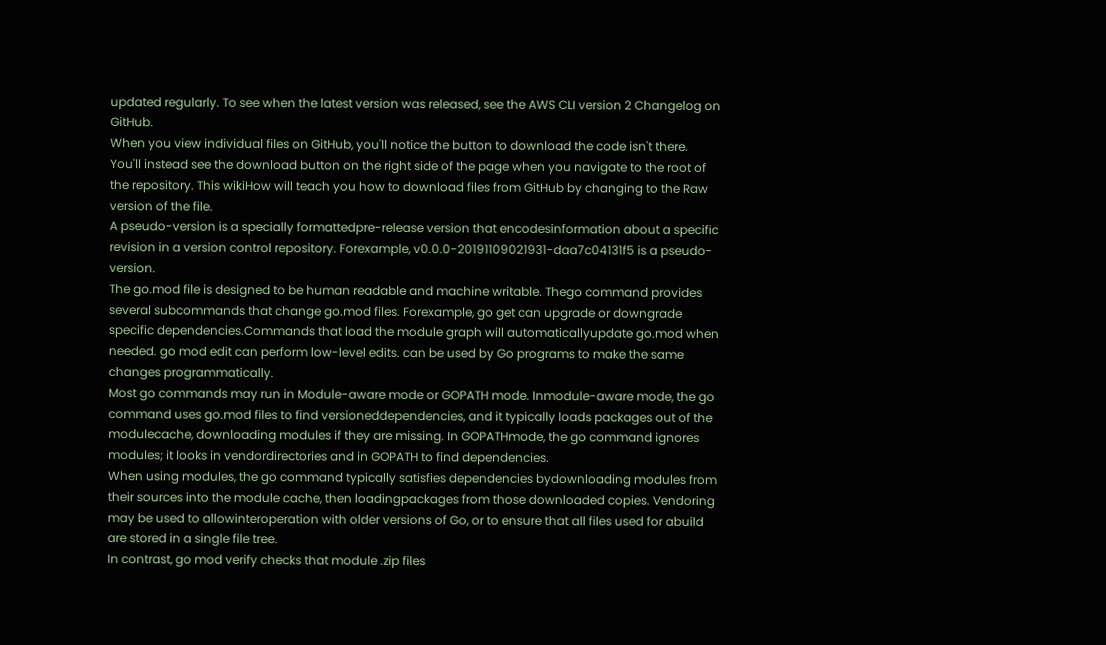updated regularly. To see when the latest version was released, see the AWS CLI version 2 Changelog on GitHub.
When you view individual files on GitHub, you'll notice the button to download the code isn't there. You'll instead see the download button on the right side of the page when you navigate to the root of the repository. This wikiHow will teach you how to download files from GitHub by changing to the Raw version of the file.
A pseudo-version is a specially formattedpre-release version that encodesinformation about a specific revision in a version control repository. Forexample, v0.0.0-20191109021931-daa7c04131f5 is a pseudo-version.
The go.mod file is designed to be human readable and machine writable. Thego command provides several subcommands that change go.mod files. Forexample, go get can upgrade or downgrade specific dependencies.Commands that load the module graph will automaticallyupdate go.mod when needed. go mod edit can perform low-level edits. can be used by Go programs to make the same changes programmatically.
Most go commands may run in Module-aware mode or GOPATH mode. Inmodule-aware mode, the go command uses go.mod files to find versioneddependencies, and it typically loads packages out of the modulecache, downloading modules if they are missing. In GOPATHmode, the go command ignores modules; it looks in vendordirectories and in GOPATH to find dependencies.
When using modules, the go command typically satisfies dependencies bydownloading modules from their sources into the module cache, then loadingpackages from those downloaded copies. Vendoring may be used to allowinteroperation with older versions of Go, or to ensure that all files used for abuild are stored in a single file tree.
In contrast, go mod verify checks that module .zip files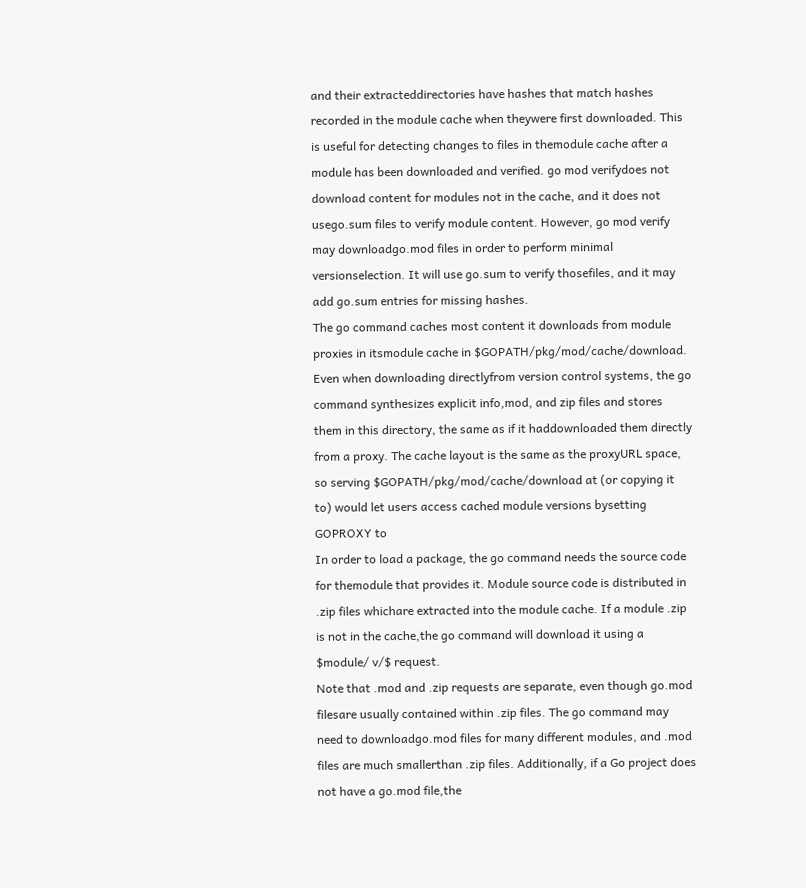and their extracteddirectories have hashes that match hashes recorded in the module cache when theywere first downloaded. This is useful for detecting changes to files in themodule cache after a module has been downloaded and verified. go mod verifydoes not download content for modules not in the cache, and it does not usego.sum files to verify module content. However, go mod verify may downloadgo.mod files in order to perform minimal versionselection. It will use go.sum to verify thosefiles, and it may add go.sum entries for missing hashes.
The go command caches most content it downloads from module proxies in itsmodule cache in $GOPATH/pkg/mod/cache/download. Even when downloading directlyfrom version control systems, the go command synthesizes explicit info,mod, and zip files and stores them in this directory, the same as if it haddownloaded them directly from a proxy. The cache layout is the same as the proxyURL space, so serving $GOPATH/pkg/mod/cache/download at (or copying it to) would let users access cached module versions bysetting GOPROXY to
In order to load a package, the go command needs the source code for themodule that provides it. Module source code is distributed in .zip files whichare extracted into the module cache. If a module .zip is not in the cache,the go command will download it using a $module/ v/$ request.
Note that .mod and .zip requests are separate, even though go.mod filesare usually contained within .zip files. The go command may need to downloadgo.mod files for many different modules, and .mod files are much smallerthan .zip files. Additionally, if a Go project does not have a go.mod file,the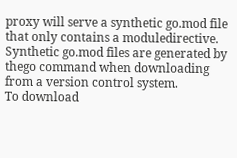proxy will serve a synthetic go.mod file that only contains a moduledirective. Synthetic go.mod files are generated by thego command when downloading from a version control system.
To download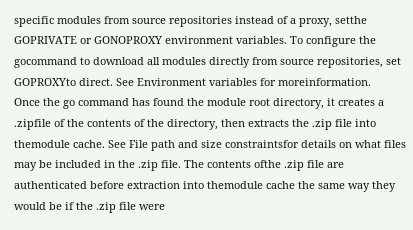specific modules from source repositories instead of a proxy, setthe GOPRIVATE or GONOPROXY environment variables. To configure the gocommand to download all modules directly from source repositories, set GOPROXYto direct. See Environment variables for moreinformation.
Once the go command has found the module root directory, it creates a .zipfile of the contents of the directory, then extracts the .zip file into themodule cache. See File path and size constraintsfor details on what files may be included in the .zip file. The contents ofthe .zip file are authenticated before extraction into themodule cache the same way they would be if the .zip file were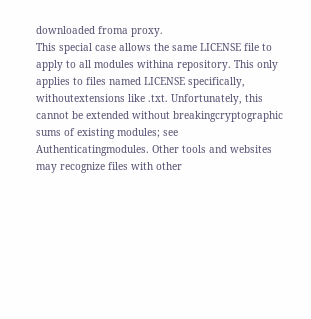downloaded froma proxy.
This special case allows the same LICENSE file to apply to all modules withina repository. This only applies to files named LICENSE specifically, withoutextensions like .txt. Unfortunately, this cannot be extended without breakingcryptographic sums of existing modules; see Authenticatingmodules. Other tools and websites may recognize files with other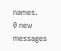names.
0 new messages